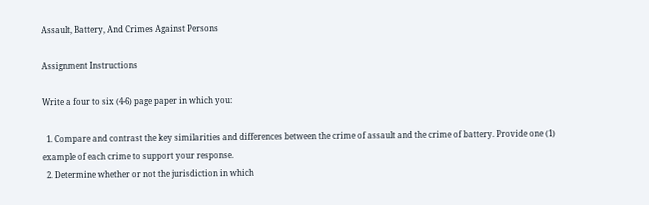Assault, Battery, And Crimes Against Persons

Assignment Instructions

Write a four to six (4-6) page paper in which you:

  1. Compare and contrast the key similarities and differences between the crime of assault and the crime of battery. Provide one (1) example of each crime to support your response.
  2. Determine whether or not the jurisdiction in which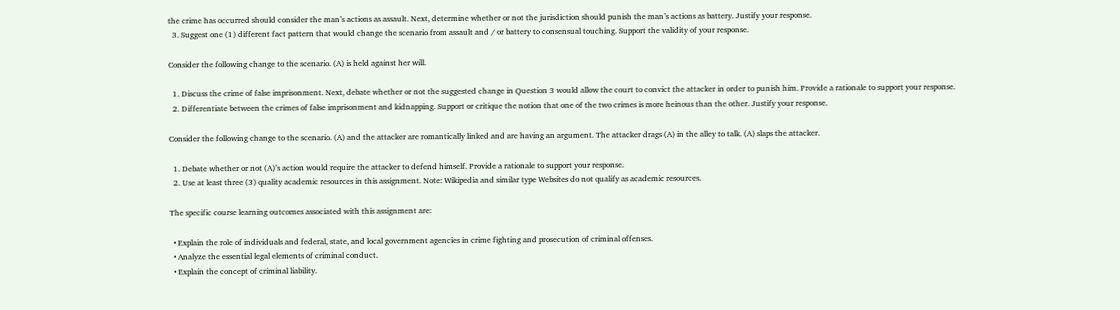the crime has occurred should consider the man’s actions as assault. Next, determine whether or not the jurisdiction should punish the man’s actions as battery. Justify your response.
  3. Suggest one (1) different fact pattern that would change the scenario from assault and / or battery to consensual touching. Support the validity of your response.

Consider the following change to the scenario. (A) is held against her will.

  1. Discuss the crime of false imprisonment. Next, debate whether or not the suggested change in Question 3 would allow the court to convict the attacker in order to punish him. Provide a rationale to support your response.
  2. Differentiate between the crimes of false imprisonment and kidnapping. Support or critique the notion that one of the two crimes is more heinous than the other. Justify your response.

Consider the following change to the scenario. (A) and the attacker are romantically linked and are having an argument. The attacker drags (A) in the alley to talk. (A) slaps the attacker.

  1. Debate whether or not (A)’s action would require the attacker to defend himself. Provide a rationale to support your response.
  2. Use at least three (3) quality academic resources in this assignment. Note: Wikipedia and similar type Websites do not qualify as academic resources.

The specific course learning outcomes associated with this assignment are:

  • Explain the role of individuals and federal, state, and local government agencies in crime fighting and prosecution of criminal offenses.
  • Analyze the essential legal elements of criminal conduct.
  • Explain the concept of criminal liability.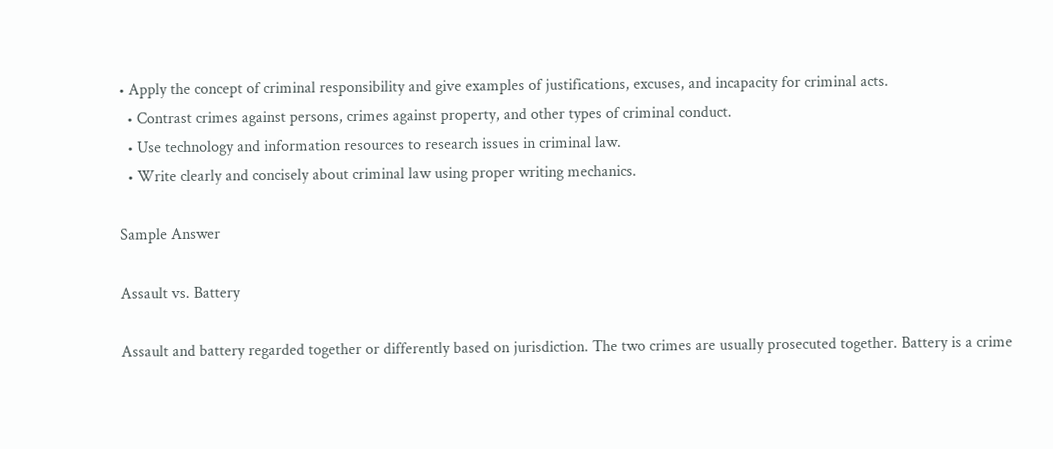• Apply the concept of criminal responsibility and give examples of justifications, excuses, and incapacity for criminal acts.
  • Contrast crimes against persons, crimes against property, and other types of criminal conduct.
  • Use technology and information resources to research issues in criminal law.
  • Write clearly and concisely about criminal law using proper writing mechanics.

Sample Answer

Assault vs. Battery

Assault and battery regarded together or differently based on jurisdiction. The two crimes are usually prosecuted together. Battery is a crime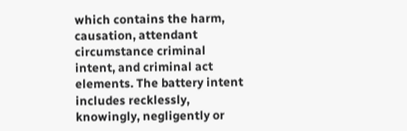which contains the harm, causation, attendant circumstance criminal intent, and criminal act elements. The battery intent includes recklessly, knowingly, negligently or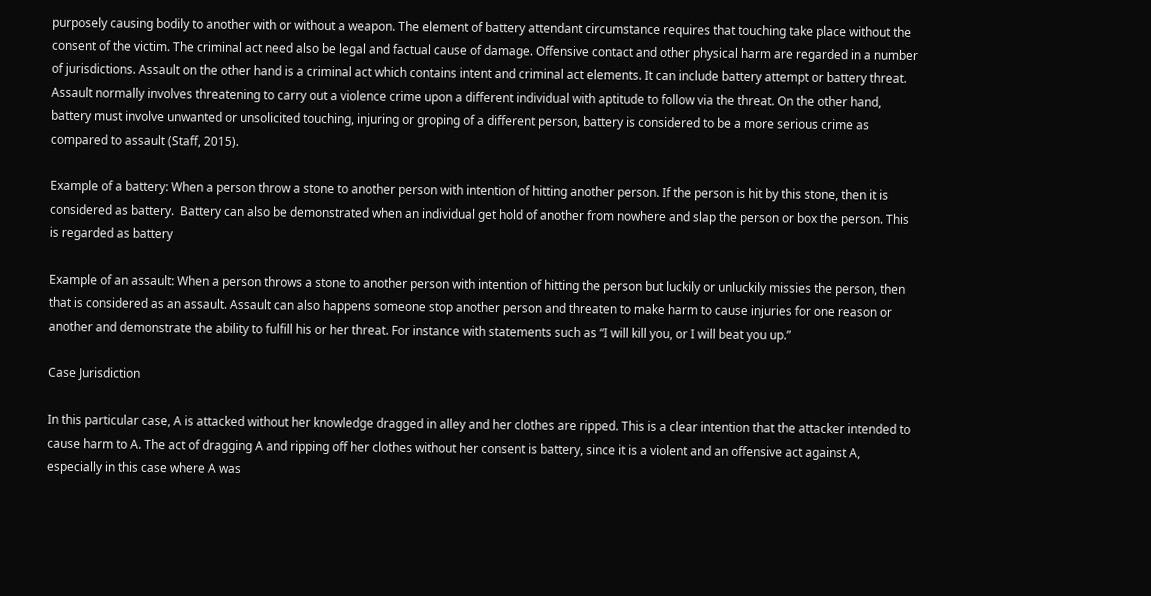purposely causing bodily to another with or without a weapon. The element of battery attendant circumstance requires that touching take place without the consent of the victim. The criminal act need also be legal and factual cause of damage. Offensive contact and other physical harm are regarded in a number of jurisdictions. Assault on the other hand is a criminal act which contains intent and criminal act elements. It can include battery attempt or battery threat. Assault normally involves threatening to carry out a violence crime upon a different individual with aptitude to follow via the threat. On the other hand, battery must involve unwanted or unsolicited touching, injuring or groping of a different person, battery is considered to be a more serious crime as compared to assault (Staff, 2015).

Example of a battery: When a person throw a stone to another person with intention of hitting another person. If the person is hit by this stone, then it is considered as battery.  Battery can also be demonstrated when an individual get hold of another from nowhere and slap the person or box the person. This is regarded as battery

Example of an assault: When a person throws a stone to another person with intention of hitting the person but luckily or unluckily missies the person, then that is considered as an assault. Assault can also happens someone stop another person and threaten to make harm to cause injuries for one reason or another and demonstrate the ability to fulfill his or her threat. For instance with statements such as “I will kill you, or I will beat you up.”

Case Jurisdiction

In this particular case, A is attacked without her knowledge dragged in alley and her clothes are ripped. This is a clear intention that the attacker intended to cause harm to A. The act of dragging A and ripping off her clothes without her consent is battery, since it is a violent and an offensive act against A, especially in this case where A was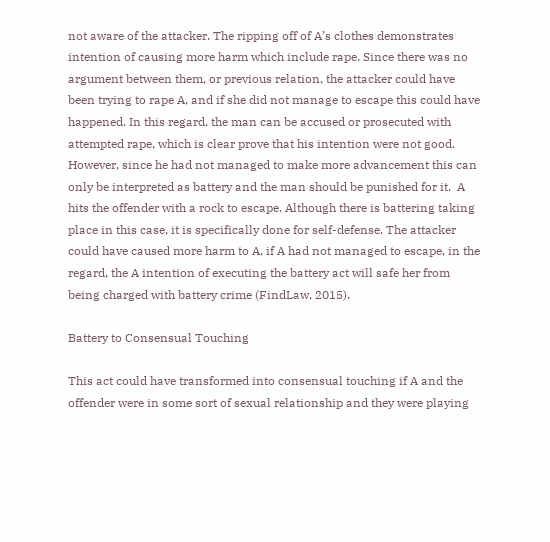not aware of the attacker. The ripping off of A’s clothes demonstrates intention of causing more harm which include rape. Since there was no argument between them, or previous relation, the attacker could have been trying to rape A, and if she did not manage to escape this could have happened. In this regard, the man can be accused or prosecuted with attempted rape, which is clear prove that his intention were not good. However, since he had not managed to make more advancement this can only be interpreted as battery and the man should be punished for it.  A hits the offender with a rock to escape. Although there is battering taking place in this case, it is specifically done for self-defense. The attacker could have caused more harm to A, if A had not managed to escape, in the regard, the A intention of executing the battery act will safe her from being charged with battery crime (FindLaw, 2015).

Battery to Consensual Touching

This act could have transformed into consensual touching if A and the offender were in some sort of sexual relationship and they were playing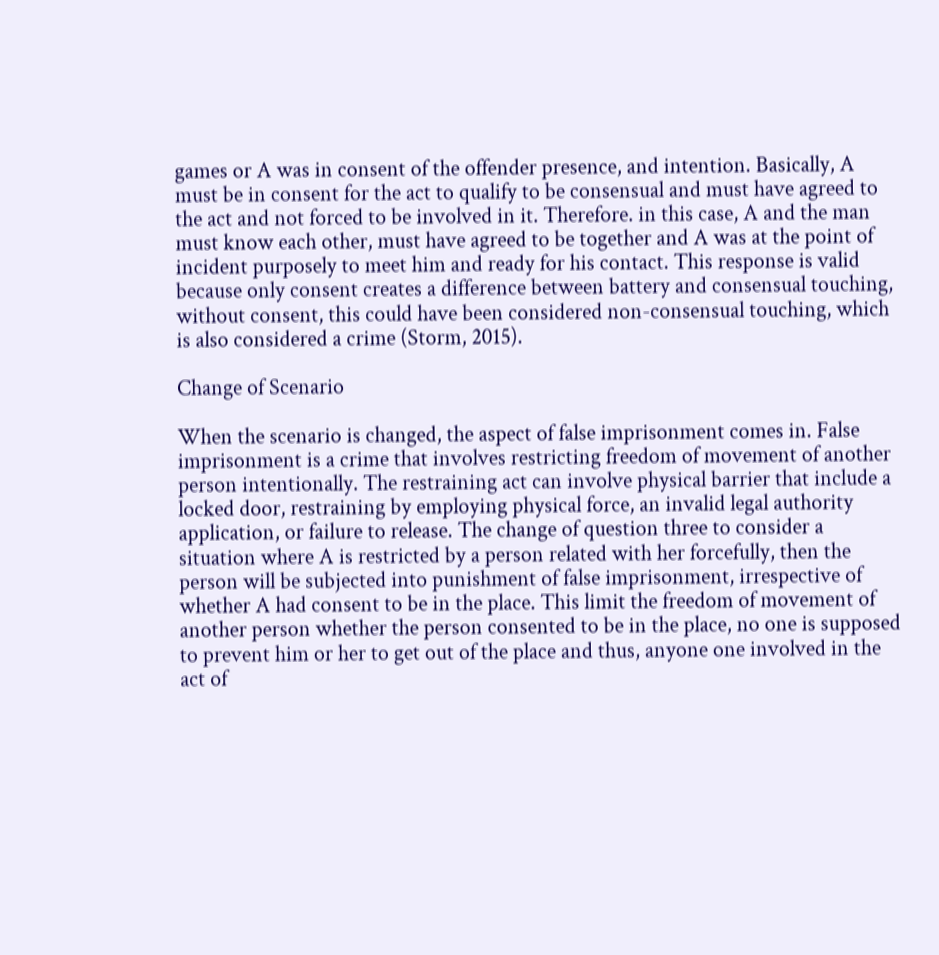games or A was in consent of the offender presence, and intention. Basically, A must be in consent for the act to qualify to be consensual and must have agreed to the act and not forced to be involved in it. Therefore. in this case, A and the man must know each other, must have agreed to be together and A was at the point of incident purposely to meet him and ready for his contact. This response is valid because only consent creates a difference between battery and consensual touching, without consent, this could have been considered non-consensual touching, which is also considered a crime (Storm, 2015).

Change of Scenario

When the scenario is changed, the aspect of false imprisonment comes in. False imprisonment is a crime that involves restricting freedom of movement of another person intentionally. The restraining act can involve physical barrier that include a locked door, restraining by employing physical force, an invalid legal authority application, or failure to release. The change of question three to consider a situation where A is restricted by a person related with her forcefully, then the person will be subjected into punishment of false imprisonment, irrespective of whether A had consent to be in the place. This limit the freedom of movement of another person whether the person consented to be in the place, no one is supposed to prevent him or her to get out of the place and thus, anyone one involved in the act of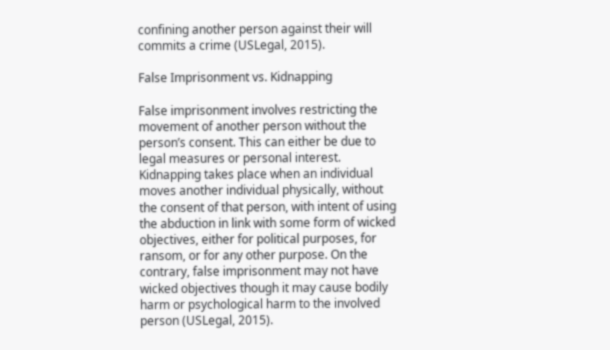confining another person against their will commits a crime (USLegal, 2015).

False Imprisonment vs. Kidnapping

False imprisonment involves restricting the movement of another person without the person’s consent. This can either be due to legal measures or personal interest. Kidnapping takes place when an individual moves another individual physically, without the consent of that person, with intent of using the abduction in link with some form of wicked objectives, either for political purposes, for ransom, or for any other purpose. On the contrary, false imprisonment may not have wicked objectives though it may cause bodily harm or psychological harm to the involved person (USLegal, 2015).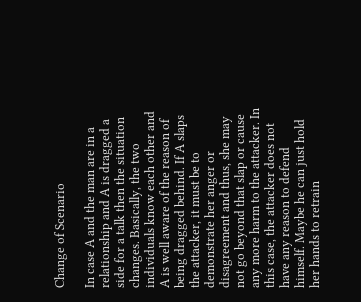Change of Scenario

In case A and the man are in a relationship and A is dragged a side for a talk then the situation changes. Basically, the two individuals know each other and A is well aware of the reason of being dragged behind. If A slaps the attacker, it must be to demonstrate her anger or disagreement and thus, she may not go beyond that slap or cause any more harm to the attacker. In this case, the attacker does not have any reason to defend himself. Maybe he can just hold her hands to retrain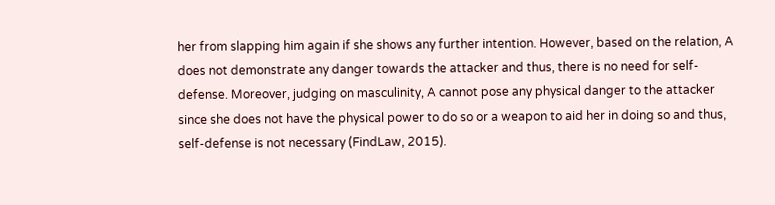her from slapping him again if she shows any further intention. However, based on the relation, A does not demonstrate any danger towards the attacker and thus, there is no need for self-defense. Moreover, judging on masculinity, A cannot pose any physical danger to the attacker since she does not have the physical power to do so or a weapon to aid her in doing so and thus, self-defense is not necessary (FindLaw, 2015).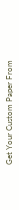Get Your Custom Paper From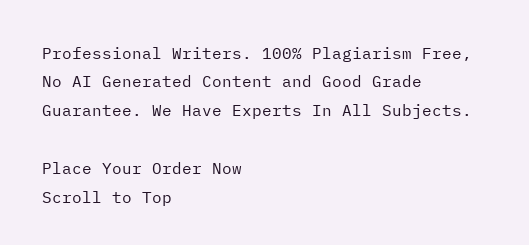Professional Writers. 100% Plagiarism Free, No AI Generated Content and Good Grade Guarantee. We Have Experts In All Subjects.

Place Your Order Now
Scroll to Top